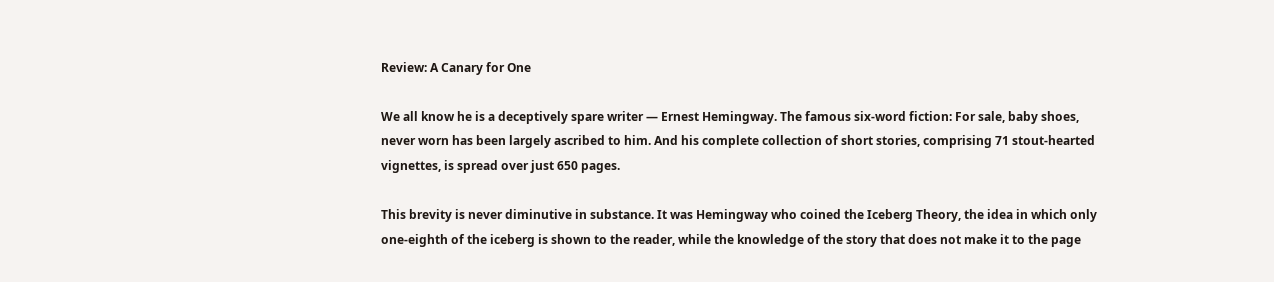Review: A Canary for One

We all know he is a deceptively spare writer — Ernest Hemingway. The famous six-word fiction: For sale, baby shoes, never worn has been largely ascribed to him. And his complete collection of short stories, comprising 71 stout-hearted vignettes, is spread over just 650 pages.

This brevity is never diminutive in substance. It was Hemingway who coined the Iceberg Theory, the idea in which only one-eighth of the iceberg is shown to the reader, while the knowledge of the story that does not make it to the page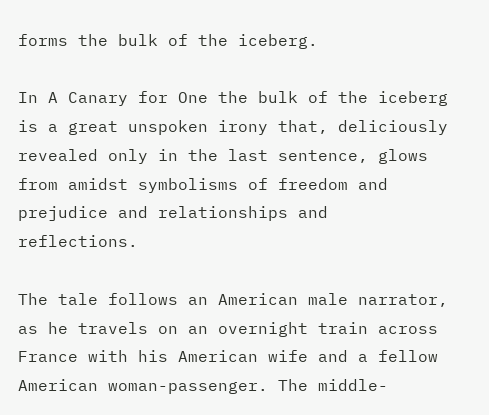forms the bulk of the iceberg.

In A Canary for One the bulk of the iceberg is a great unspoken irony that, deliciously revealed only in the last sentence, glows from amidst symbolisms of freedom and prejudice and relationships and reflections.

The tale follows an American male narrator, as he travels on an overnight train across France with his American wife and a fellow American woman-passenger. The middle-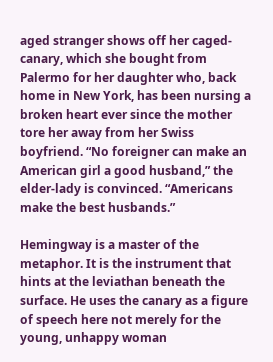aged stranger shows off her caged-canary, which she bought from Palermo for her daughter who, back home in New York, has been nursing a broken heart ever since the mother tore her away from her Swiss boyfriend. “No foreigner can make an American girl a good husband,” the elder-lady is convinced. “Americans make the best husbands.”

Hemingway is a master of the metaphor. It is the instrument that hints at the leviathan beneath the surface. He uses the canary as a figure of speech here not merely for the young, unhappy woman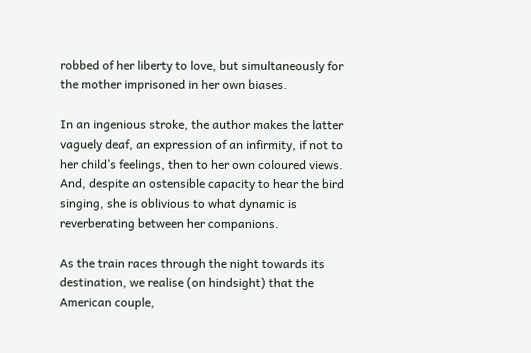robbed of her liberty to love, but simultaneously for the mother imprisoned in her own biases.

In an ingenious stroke, the author makes the latter vaguely deaf, an expression of an infirmity, if not to her child’s feelings, then to her own coloured views. And, despite an ostensible capacity to hear the bird singing, she is oblivious to what dynamic is reverberating between her companions.

As the train races through the night towards its destination, we realise (on hindsight) that the American couple,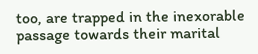too, are trapped in the inexorable passage towards their marital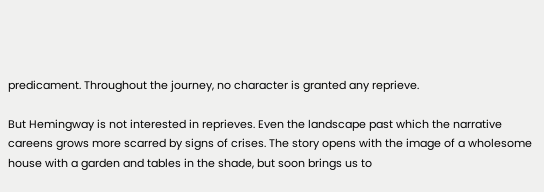predicament. Throughout the journey, no character is granted any reprieve.

But Hemingway is not interested in reprieves. Even the landscape past which the narrative careens grows more scarred by signs of crises. The story opens with the image of a wholesome house with a garden and tables in the shade, but soon brings us to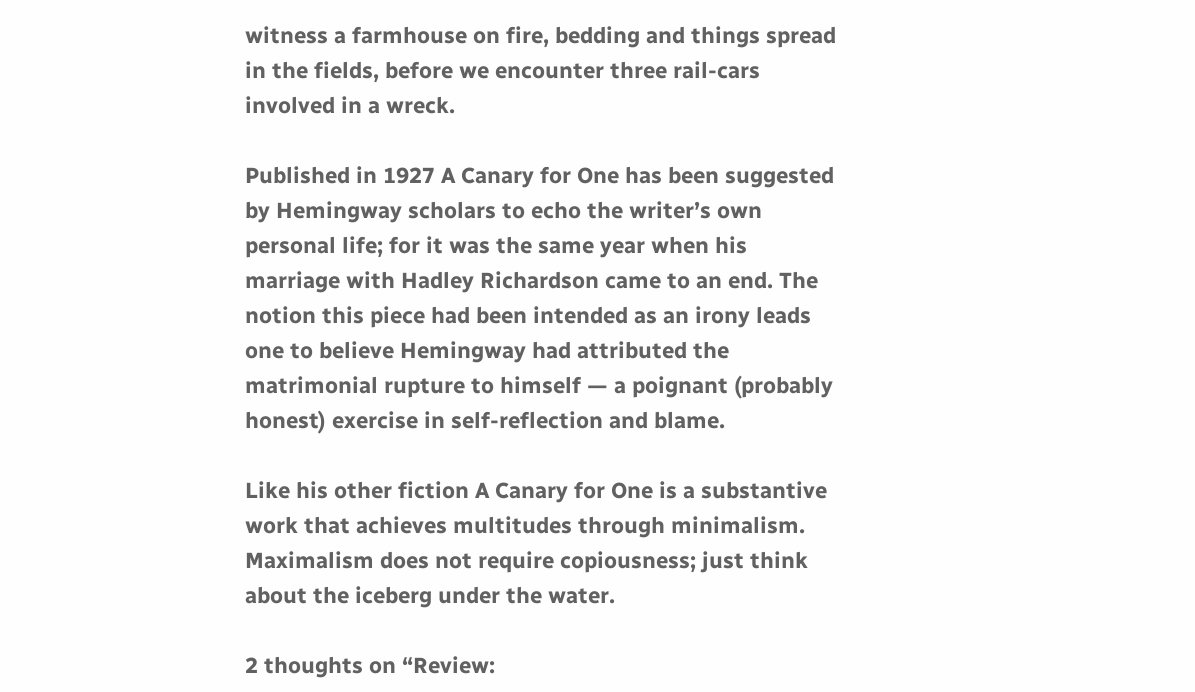witness a farmhouse on fire, bedding and things spread in the fields, before we encounter three rail-cars involved in a wreck.

Published in 1927 A Canary for One has been suggested by Hemingway scholars to echo the writer’s own personal life; for it was the same year when his marriage with Hadley Richardson came to an end. The notion this piece had been intended as an irony leads one to believe Hemingway had attributed the matrimonial rupture to himself — a poignant (probably honest) exercise in self-reflection and blame.

Like his other fiction A Canary for One is a substantive work that achieves multitudes through minimalism. Maximalism does not require copiousness; just think about the iceberg under the water.

2 thoughts on “Review: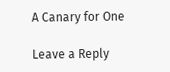A Canary for One

Leave a Reply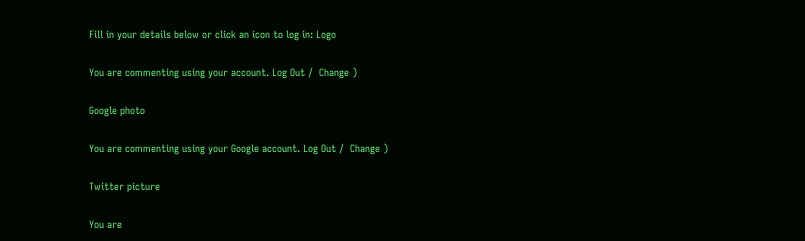Fill in your details below or click an icon to log in: Logo

You are commenting using your account. Log Out /  Change )

Google photo

You are commenting using your Google account. Log Out /  Change )

Twitter picture

You are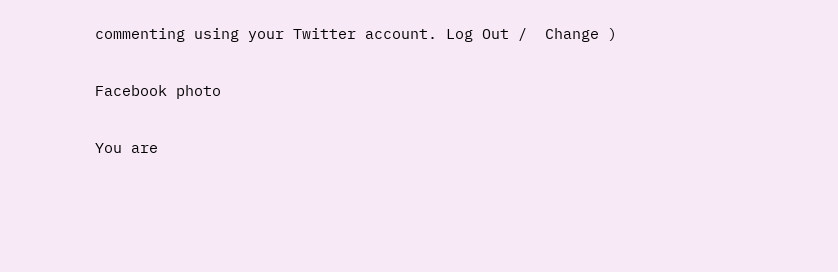commenting using your Twitter account. Log Out /  Change )

Facebook photo

You are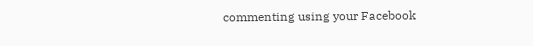commenting using your Facebook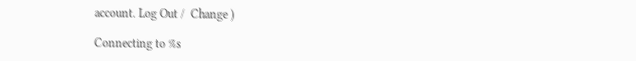account. Log Out /  Change )

Connecting to %s